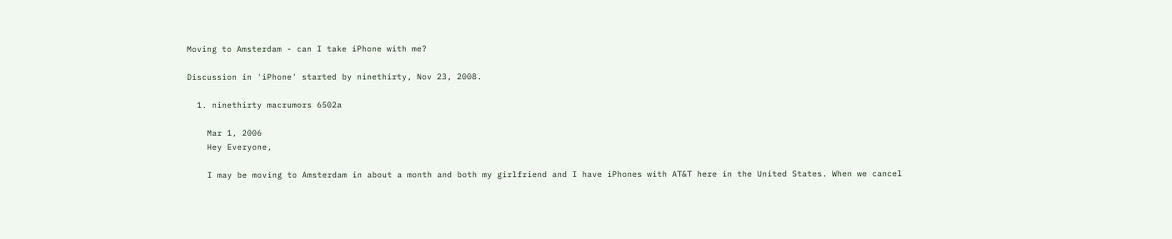Moving to Amsterdam - can I take iPhone with me?

Discussion in 'iPhone' started by ninethirty, Nov 23, 2008.

  1. ninethirty macrumors 6502a

    Mar 1, 2006
    Hey Everyone,

    I may be moving to Amsterdam in about a month and both my girlfriend and I have iPhones with AT&T here in the United States. When we cancel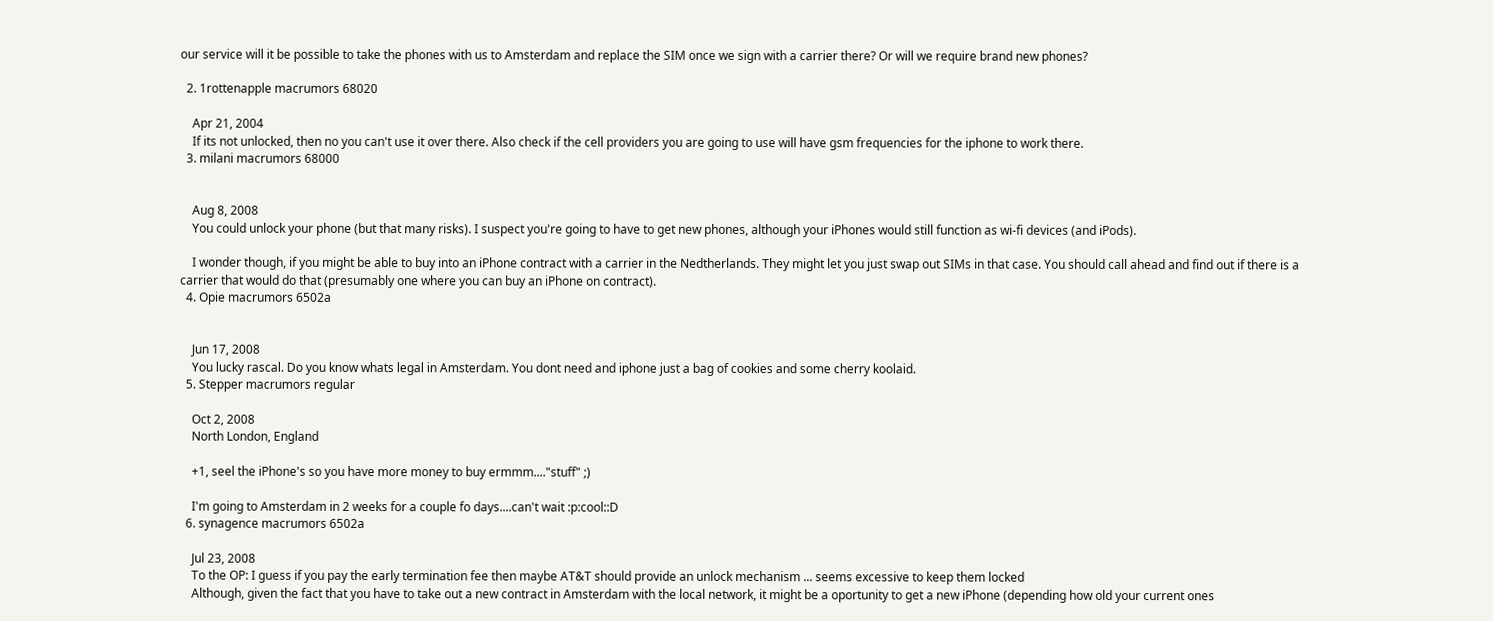our service will it be possible to take the phones with us to Amsterdam and replace the SIM once we sign with a carrier there? Or will we require brand new phones?

  2. 1rottenapple macrumors 68020

    Apr 21, 2004
    If its not unlocked, then no you can't use it over there. Also check if the cell providers you are going to use will have gsm frequencies for the iphone to work there.
  3. milani macrumors 68000


    Aug 8, 2008
    You could unlock your phone (but that many risks). I suspect you're going to have to get new phones, although your iPhones would still function as wi-fi devices (and iPods).

    I wonder though, if you might be able to buy into an iPhone contract with a carrier in the Nedtherlands. They might let you just swap out SIMs in that case. You should call ahead and find out if there is a carrier that would do that (presumably one where you can buy an iPhone on contract).
  4. Opie macrumors 6502a


    Jun 17, 2008
    You lucky rascal. Do you know whats legal in Amsterdam. You dont need and iphone just a bag of cookies and some cherry koolaid.
  5. Stepper macrumors regular

    Oct 2, 2008
    North London, England

    +1, seel the iPhone's so you have more money to buy ermmm...."stuff" ;)

    I'm going to Amsterdam in 2 weeks for a couple fo days....can't wait :p:cool::D
  6. synagence macrumors 6502a

    Jul 23, 2008
    To the OP: I guess if you pay the early termination fee then maybe AT&T should provide an unlock mechanism ... seems excessive to keep them locked
    Although, given the fact that you have to take out a new contract in Amsterdam with the local network, it might be a oportunity to get a new iPhone (depending how old your current ones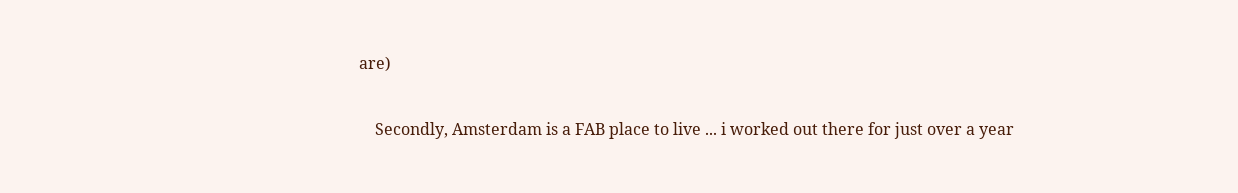are)

    Secondly, Amsterdam is a FAB place to live ... i worked out there for just over a year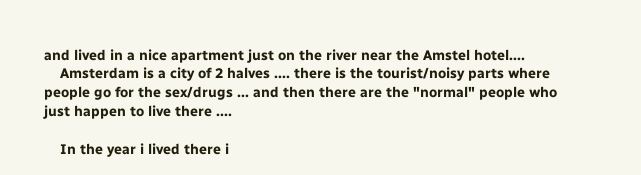and lived in a nice apartment just on the river near the Amstel hotel....
    Amsterdam is a city of 2 halves .... there is the tourist/noisy parts where people go for the sex/drugs ... and then there are the "normal" people who just happen to live there ....

    In the year i lived there i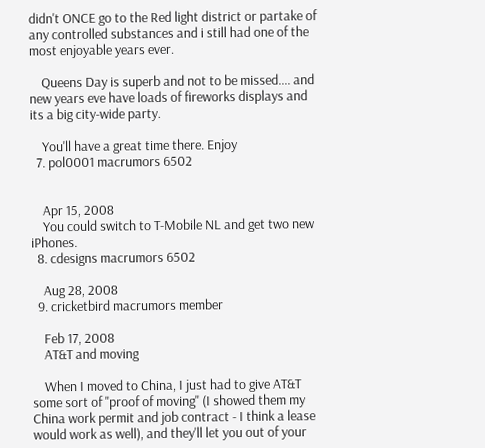didn't ONCE go to the Red light district or partake of any controlled substances and i still had one of the most enjoyable years ever.

    Queens Day is superb and not to be missed.... and new years eve have loads of fireworks displays and its a big city-wide party.

    You'll have a great time there. Enjoy
  7. pol0001 macrumors 6502


    Apr 15, 2008
    You could switch to T-Mobile NL and get two new iPhones.
  8. cdesigns macrumors 6502

    Aug 28, 2008
  9. cricketbird macrumors member

    Feb 17, 2008
    AT&T and moving

    When I moved to China, I just had to give AT&T some sort of "proof of moving" (I showed them my China work permit and job contract - I think a lease would work as well), and they'll let you out of your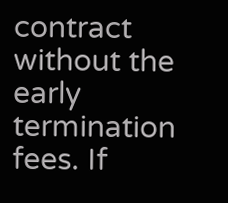contract without the early termination fees. If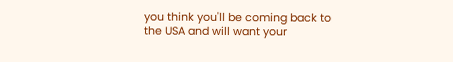you think you'll be coming back to the USA and will want your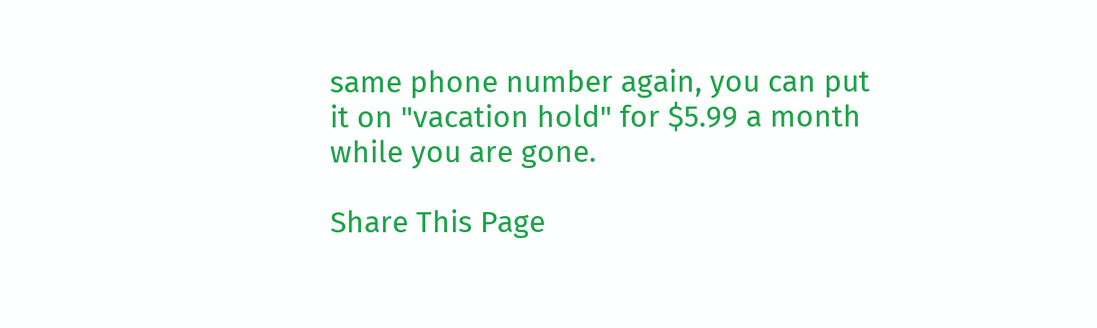same phone number again, you can put it on "vacation hold" for $5.99 a month while you are gone.

Share This Page